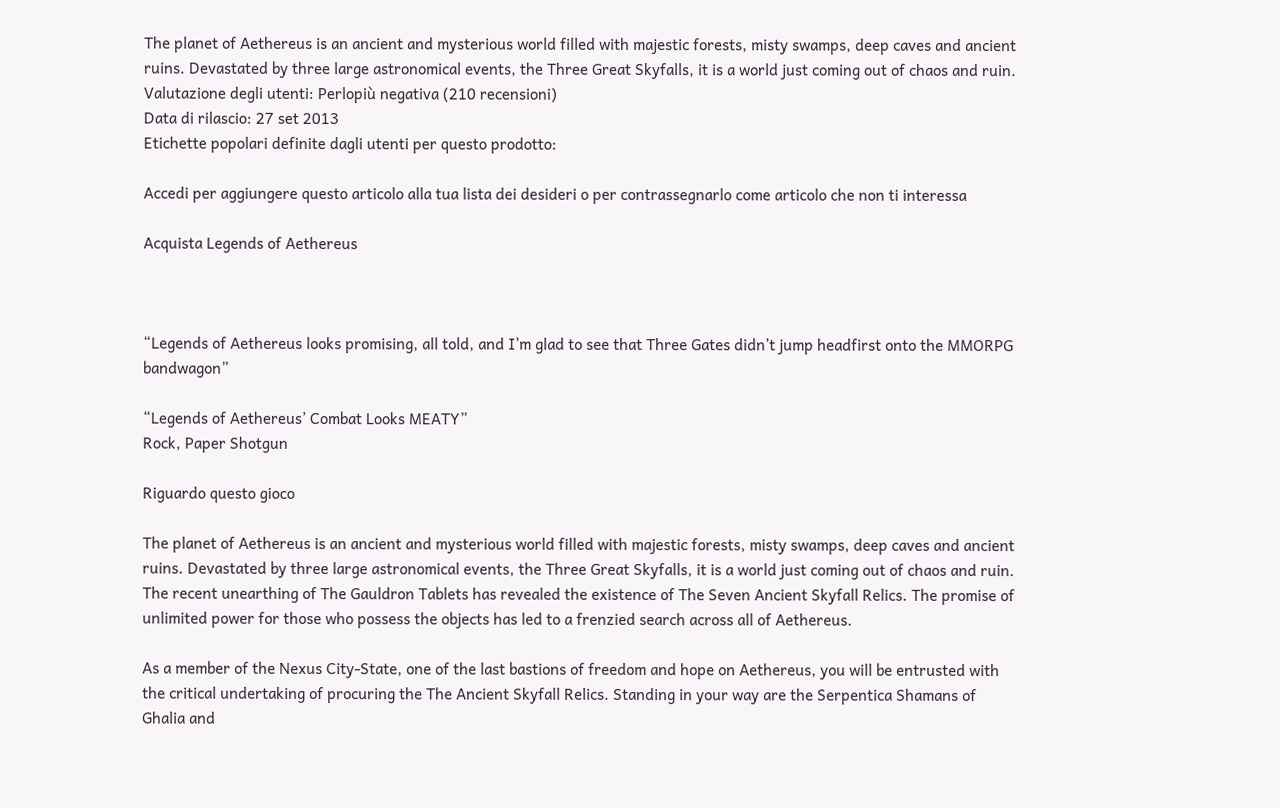The planet of Aethereus is an ancient and mysterious world filled with majestic forests, misty swamps, deep caves and ancient ruins. Devastated by three large astronomical events, the Three Great Skyfalls, it is a world just coming out of chaos and ruin.
Valutazione degli utenti: Perlopiù negativa (210 recensioni)
Data di rilascio: 27 set 2013
Etichette popolari definite dagli utenti per questo prodotto:

Accedi per aggiungere questo articolo alla tua lista dei desideri o per contrassegnarlo come articolo che non ti interessa

Acquista Legends of Aethereus



“Legends of Aethereus looks promising, all told, and I’m glad to see that Three Gates didn’t jump headfirst onto the MMORPG bandwagon”

“Legends of Aethereus’ Combat Looks MEATY”
Rock, Paper Shotgun

Riguardo questo gioco

The planet of Aethereus is an ancient and mysterious world filled with majestic forests, misty swamps, deep caves and ancient ruins. Devastated by three large astronomical events, the Three Great Skyfalls, it is a world just coming out of chaos and ruin. The recent unearthing of The Gauldron Tablets has revealed the existence of The Seven Ancient Skyfall Relics. The promise of unlimited power for those who possess the objects has led to a frenzied search across all of Aethereus.

As a member of the Nexus City-State, one of the last bastions of freedom and hope on Aethereus, you will be entrusted with the critical undertaking of procuring the The Ancient Skyfall Relics. Standing in your way are the Serpentica Shamans of Ghalia and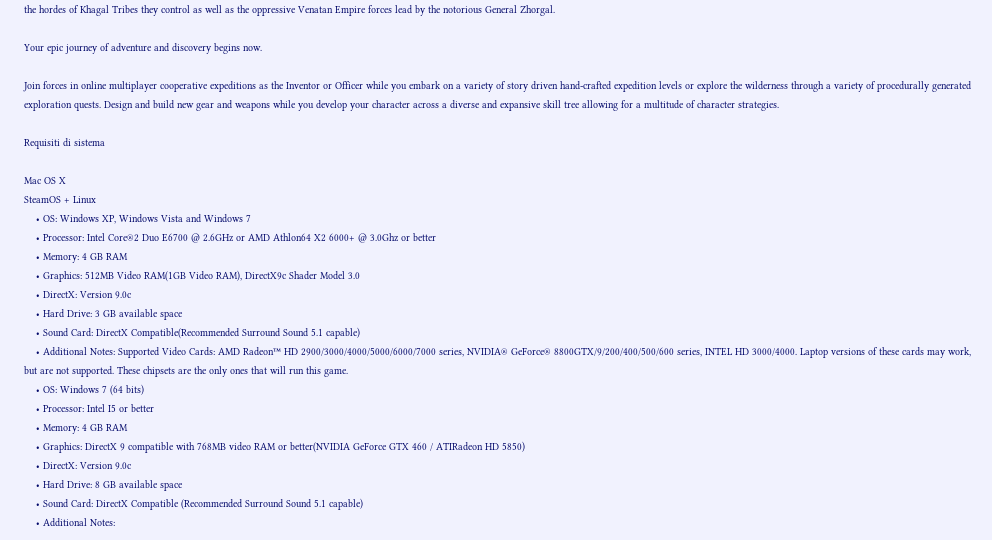the hordes of Khagal Tribes they control as well as the oppressive Venatan Empire forces lead by the notorious General Zhorgal.

Your epic journey of adventure and discovery begins now.

Join forces in online multiplayer cooperative expeditions as the Inventor or Officer while you embark on a variety of story driven hand-crafted expedition levels or explore the wilderness through a variety of procedurally generated exploration quests. Design and build new gear and weapons while you develop your character across a diverse and expansive skill tree allowing for a multitude of character strategies.

Requisiti di sistema

Mac OS X
SteamOS + Linux
    • OS: Windows XP, Windows Vista and Windows 7
    • Processor: Intel Core®2 Duo E6700 @ 2.6GHz or AMD Athlon64 X2 6000+ @ 3.0Ghz or better
    • Memory: 4 GB RAM
    • Graphics: 512MB Video RAM(1GB Video RAM), DirectX9c Shader Model 3.0
    • DirectX: Version 9.0c
    • Hard Drive: 3 GB available space
    • Sound Card: DirectX Compatible(Recommended Surround Sound 5.1 capable)
    • Additional Notes: Supported Video Cards: AMD Radeon™ HD 2900/3000/4000/5000/6000/7000 series, NVIDIA® GeForce® 8800GTX/9/200/400/500/600 series, INTEL HD 3000/4000. Laptop versions of these cards may work, but are not supported. These chipsets are the only ones that will run this game.
    • OS: Windows 7 (64 bits)
    • Processor: Intel I5 or better
    • Memory: 4 GB RAM
    • Graphics: DirectX 9 compatible with 768MB video RAM or better(NVIDIA GeForce GTX 460 / ATIRadeon HD 5850)
    • DirectX: Version 9.0c
    • Hard Drive: 8 GB available space
    • Sound Card: DirectX Compatible (Recommended Surround Sound 5.1 capable)
    • Additional Notes: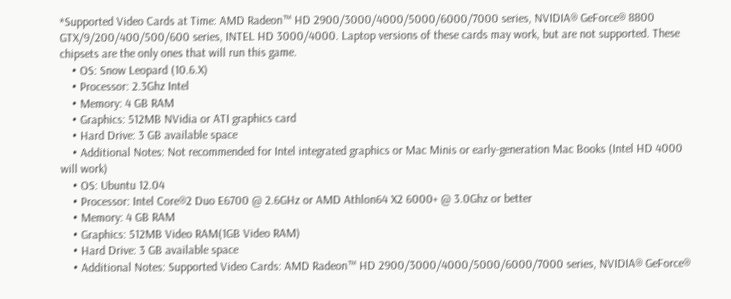*Supported Video Cards at Time: AMD Radeon™ HD 2900/3000/4000/5000/6000/7000 series, NVIDIA® GeForce® 8800 GTX/9/200/400/500/600 series, INTEL HD 3000/4000. Laptop versions of these cards may work, but are not supported. These chipsets are the only ones that will run this game.
    • OS: Snow Leopard (10.6.X)
    • Processor: 2.3Ghz Intel
    • Memory: 4 GB RAM
    • Graphics: 512MB NVidia or ATI graphics card
    • Hard Drive: 3 GB available space
    • Additional Notes: Not recommended for Intel integrated graphics or Mac Minis or early-generation Mac Books (Intel HD 4000 will work)
    • OS: Ubuntu 12.04
    • Processor: Intel Core®2 Duo E6700 @ 2.6GHz or AMD Athlon64 X2 6000+ @ 3.0Ghz or better
    • Memory: 4 GB RAM
    • Graphics: 512MB Video RAM(1GB Video RAM)
    • Hard Drive: 3 GB available space
    • Additional Notes: Supported Video Cards: AMD Radeon™ HD 2900/3000/4000/5000/6000/7000 series, NVIDIA® GeForce®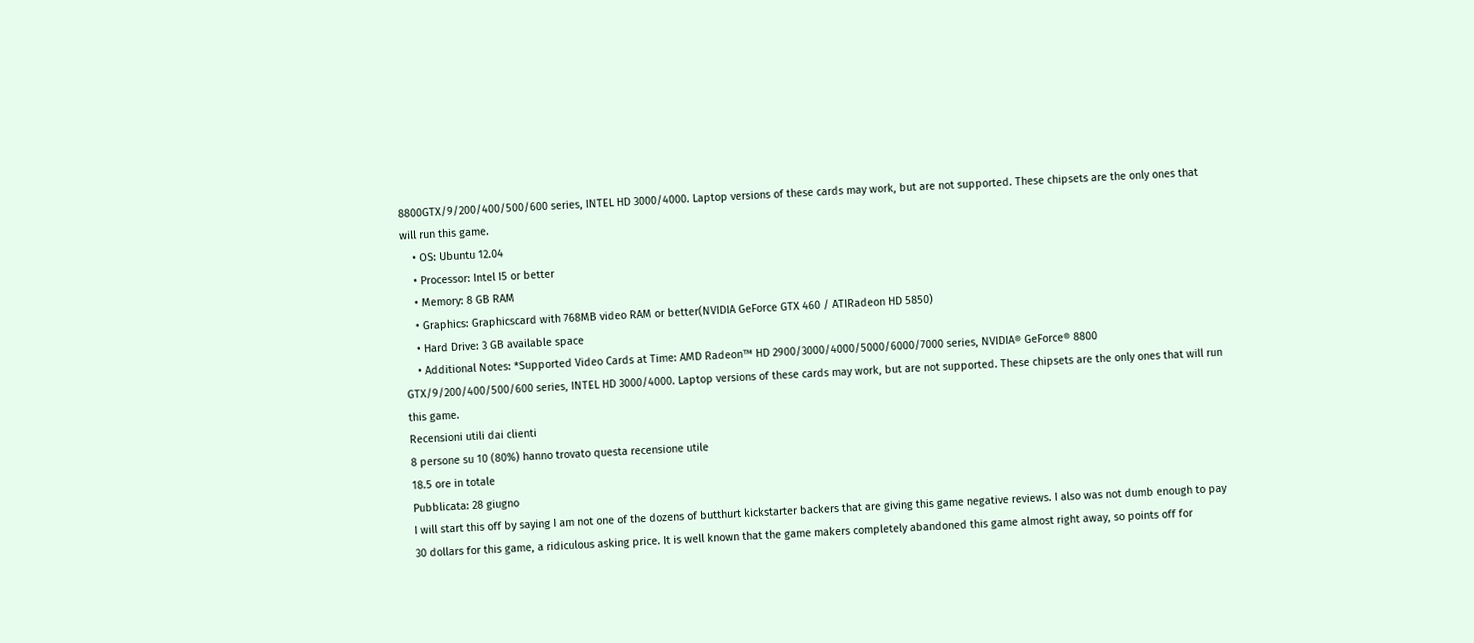8800GTX/9/200/400/500/600 series, INTEL HD 3000/4000. Laptop versions of these cards may work, but are not supported. These chipsets are the only ones that will run this game.
    • OS: Ubuntu 12.04
    • Processor: Intel I5 or better
    • Memory: 8 GB RAM
    • Graphics: Graphicscard with 768MB video RAM or better(NVIDIA GeForce GTX 460 / ATIRadeon HD 5850)
    • Hard Drive: 3 GB available space
    • Additional Notes: *Supported Video Cards at Time: AMD Radeon™ HD 2900/3000/4000/5000/6000/7000 series, NVIDIA® GeForce® 8800 GTX/9/200/400/500/600 series, INTEL HD 3000/4000. Laptop versions of these cards may work, but are not supported. These chipsets are the only ones that will run this game.
Recensioni utili dai clienti
8 persone su 10 (80%) hanno trovato questa recensione utile
18.5 ore in totale
Pubblicata: 28 giugno
I will start this off by saying I am not one of the dozens of butthurt kickstarter backers that are giving this game negative reviews. I also was not dumb enough to pay 30 dollars for this game, a ridiculous asking price. It is well known that the game makers completely abandoned this game almost right away, so points off for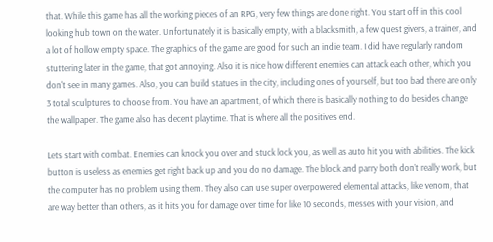that. While this game has all the working pieces of an RPG, very few things are done right. You start off in this cool looking hub town on the water. Unfortunately it is basically empty, with a blacksmith, a few quest givers, a trainer, and a lot of hollow empty space. The graphics of the game are good for such an indie team. I did have regularly random stuttering later in the game, that got annoying. Also it is nice how different enemies can attack each other, which you don't see in many games. Also, you can build statues in the city, including ones of yourself, but too bad there are only 3 total sculptures to choose from. You have an apartment, of which there is basically nothing to do besides change the wallpaper. The game also has decent playtime. That is where all the positives end.

Lets start with combat. Enemies can knock you over and stuck lock you, as well as auto hit you with abilities. The kick button is useless as enemies get right back up and you do no damage. The block and parry both don’t really work, but the computer has no problem using them. They also can use super overpowered elemental attacks, like venom, that are way better than others, as it hits you for damage over time for like 10 seconds, messes with your vision, and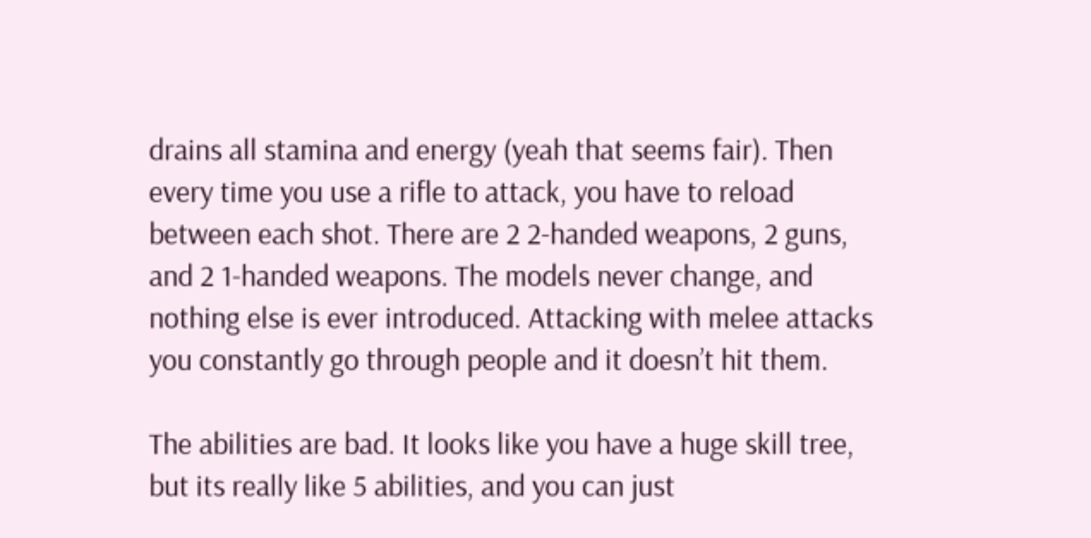drains all stamina and energy (yeah that seems fair). Then every time you use a rifle to attack, you have to reload between each shot. There are 2 2-handed weapons, 2 guns, and 2 1-handed weapons. The models never change, and nothing else is ever introduced. Attacking with melee attacks you constantly go through people and it doesn’t hit them.

The abilities are bad. It looks like you have a huge skill tree, but its really like 5 abilities, and you can just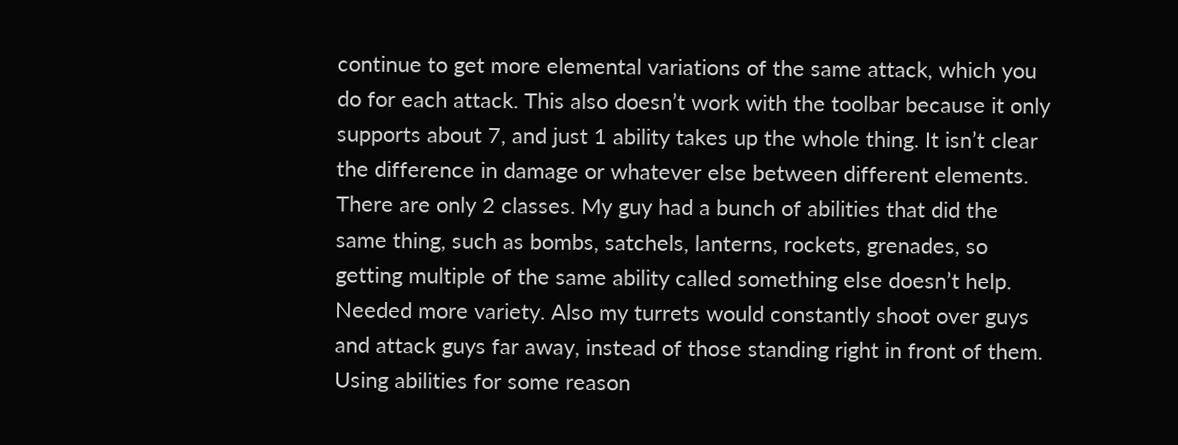continue to get more elemental variations of the same attack, which you do for each attack. This also doesn’t work with the toolbar because it only supports about 7, and just 1 ability takes up the whole thing. It isn’t clear the difference in damage or whatever else between different elements. There are only 2 classes. My guy had a bunch of abilities that did the same thing, such as bombs, satchels, lanterns, rockets, grenades, so getting multiple of the same ability called something else doesn’t help. Needed more variety. Also my turrets would constantly shoot over guys and attack guys far away, instead of those standing right in front of them. Using abilities for some reason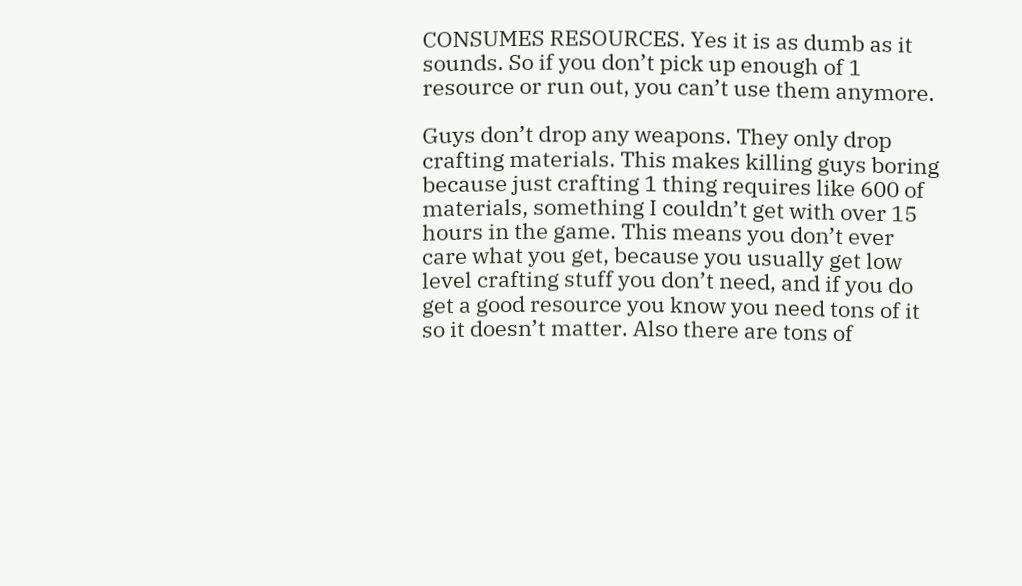CONSUMES RESOURCES. Yes it is as dumb as it sounds. So if you don’t pick up enough of 1 resource or run out, you can’t use them anymore.

Guys don’t drop any weapons. They only drop crafting materials. This makes killing guys boring because just crafting 1 thing requires like 600 of materials, something I couldn’t get with over 15 hours in the game. This means you don’t ever care what you get, because you usually get low level crafting stuff you don’t need, and if you do get a good resource you know you need tons of it so it doesn’t matter. Also there are tons of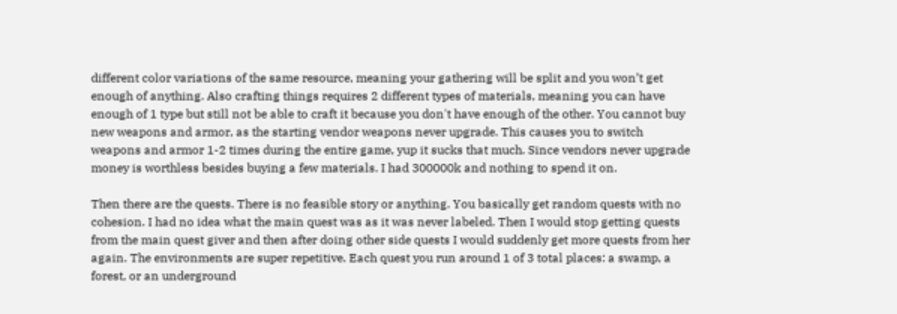different color variations of the same resource, meaning your gathering will be split and you won’t get enough of anything. Also crafting things requires 2 different types of materials, meaning you can have enough of 1 type but still not be able to craft it because you don't have enough of the other. You cannot buy new weapons and armor, as the starting vendor weapons never upgrade. This causes you to switch weapons and armor 1-2 times during the entire game, yup it sucks that much. Since vendors never upgrade money is worthless besides buying a few materials. I had 300000k and nothing to spend it on.

Then there are the quests. There is no feasible story or anything. You basically get random quests with no cohesion. I had no idea what the main quest was as it was never labeled. Then I would stop getting quests from the main quest giver and then after doing other side quests I would suddenly get more quests from her again. The environments are super repetitive. Each quest you run around 1 of 3 total places: a swamp, a forest, or an underground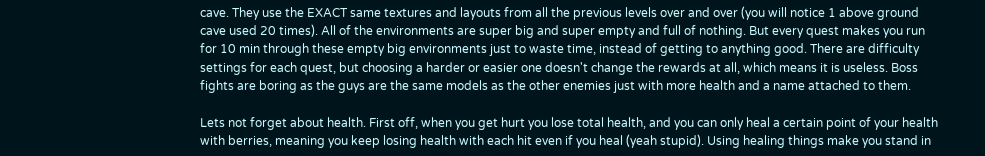cave. They use the EXACT same textures and layouts from all the previous levels over and over (you will notice 1 above ground cave used 20 times). All of the environments are super big and super empty and full of nothing. But every quest makes you run for 10 min through these empty big environments just to waste time, instead of getting to anything good. There are difficulty settings for each quest, but choosing a harder or easier one doesn't change the rewards at all, which means it is useless. Boss fights are boring as the guys are the same models as the other enemies just with more health and a name attached to them.

Lets not forget about health. First off, when you get hurt you lose total health, and you can only heal a certain point of your health with berries, meaning you keep losing health with each hit even if you heal (yeah stupid). Using healing things make you stand in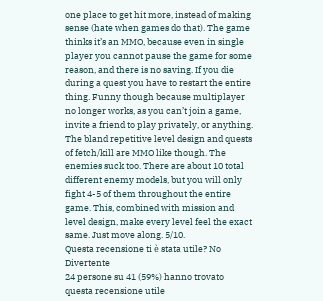one place to get hit more, instead of making sense (hate when games do that). The game thinks it’s an MMO, because even in single player you cannot pause the game for some reason, and there is no saving. If you die during a quest you have to restart the entire thing. Funny though because multiplayer no longer works, as you can’t join a game, invite a friend to play privately, or anything. The bland repetitive level design and quests of fetch/kill are MMO like though. The enemies suck too. There are about 10 total different enemy models, but you will only fight 4-5 of them throughout the entire game. This, combined with mission and level design, make every level feel the exact same. Just move along. 5/10.
Questa recensione ti è stata utile? No Divertente
24 persone su 41 (59%) hanno trovato questa recensione utile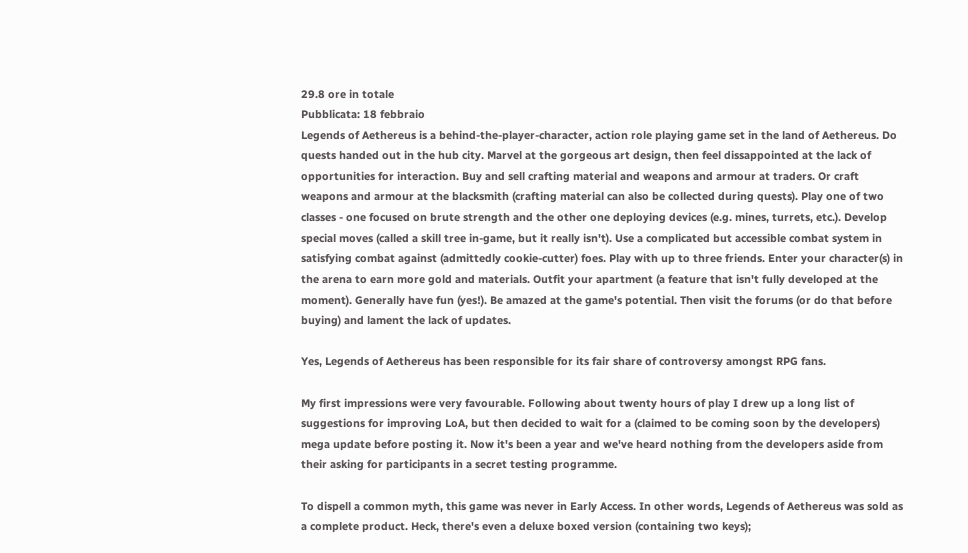29.8 ore in totale
Pubblicata: 18 febbraio
Legends of Aethereus is a behind-the-player-character, action role playing game set in the land of Aethereus. Do quests handed out in the hub city. Marvel at the gorgeous art design, then feel dissappointed at the lack of opportunities for interaction. Buy and sell crafting material and weapons and armour at traders. Or craft weapons and armour at the blacksmith (crafting material can also be collected during quests). Play one of two classes - one focused on brute strength and the other one deploying devices (e.g. mines, turrets, etc.). Develop special moves (called a skill tree in-game, but it really isn't). Use a complicated but accessible combat system in satisfying combat against (admittedly cookie-cutter) foes. Play with up to three friends. Enter your character(s) in the arena to earn more gold and materials. Outfit your apartment (a feature that isn't fully developed at the moment). Generally have fun (yes!). Be amazed at the game's potential. Then visit the forums (or do that before buying) and lament the lack of updates.

Yes, Legends of Aethereus has been responsible for its fair share of controversy amongst RPG fans.

My first impressions were very favourable. Following about twenty hours of play I drew up a long list of suggestions for improving LoA, but then decided to wait for a (claimed to be coming soon by the developers) mega update before posting it. Now it's been a year and we've heard nothing from the developers aside from their asking for participants in a secret testing programme.

To dispell a common myth, this game was never in Early Access. In other words, Legends of Aethereus was sold as a complete product. Heck, there's even a deluxe boxed version (containing two keys);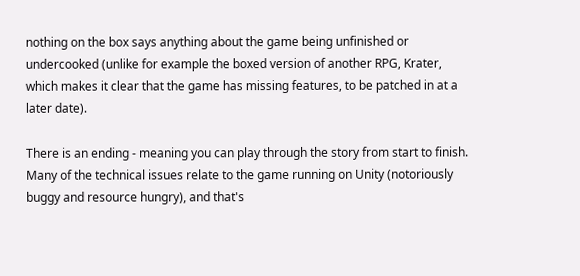nothing on the box says anything about the game being unfinished or undercooked (unlike for example the boxed version of another RPG, Krater, which makes it clear that the game has missing features, to be patched in at a later date).

There is an ending - meaning you can play through the story from start to finish. Many of the technical issues relate to the game running on Unity (notoriously buggy and resource hungry), and that's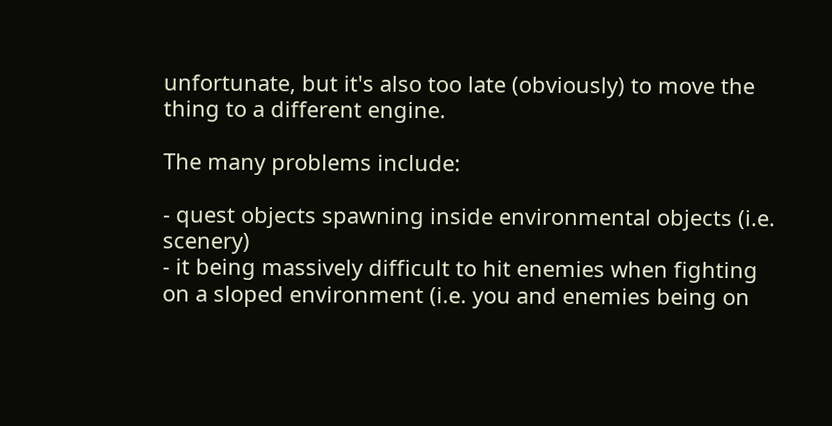unfortunate, but it's also too late (obviously) to move the thing to a different engine.

The many problems include:

- quest objects spawning inside environmental objects (i.e. scenery)
- it being massively difficult to hit enemies when fighting on a sloped environment (i.e. you and enemies being on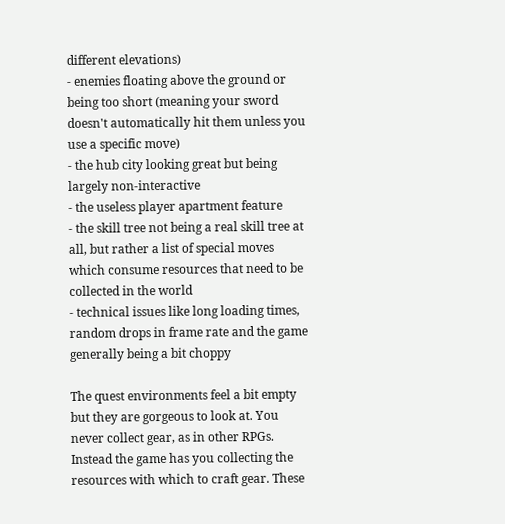different elevations)
- enemies floating above the ground or being too short (meaning your sword doesn't automatically hit them unless you use a specific move)
- the hub city looking great but being largely non-interactive
- the useless player apartment feature
- the skill tree not being a real skill tree at all, but rather a list of special moves which consume resources that need to be collected in the world
- technical issues like long loading times, random drops in frame rate and the game generally being a bit choppy

The quest environments feel a bit empty but they are gorgeous to look at. You never collect gear, as in other RPGs. Instead the game has you collecting the resources with which to craft gear. These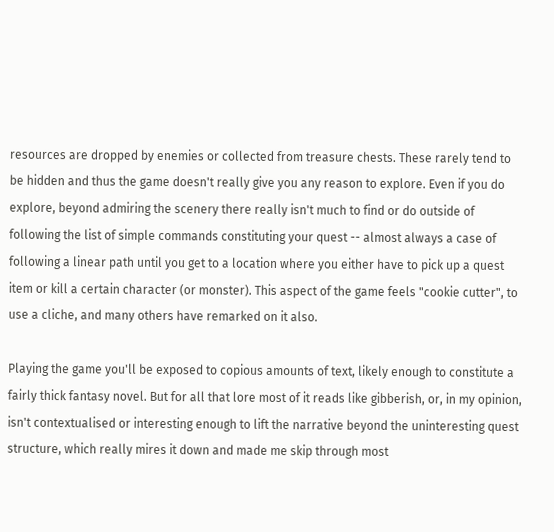resources are dropped by enemies or collected from treasure chests. These rarely tend to be hidden and thus the game doesn't really give you any reason to explore. Even if you do explore, beyond admiring the scenery there really isn't much to find or do outside of following the list of simple commands constituting your quest -- almost always a case of following a linear path until you get to a location where you either have to pick up a quest item or kill a certain character (or monster). This aspect of the game feels "cookie cutter", to use a cliche, and many others have remarked on it also.

Playing the game you'll be exposed to copious amounts of text, likely enough to constitute a fairly thick fantasy novel. But for all that lore most of it reads like gibberish, or, in my opinion, isn't contextualised or interesting enough to lift the narrative beyond the uninteresting quest structure, which really mires it down and made me skip through most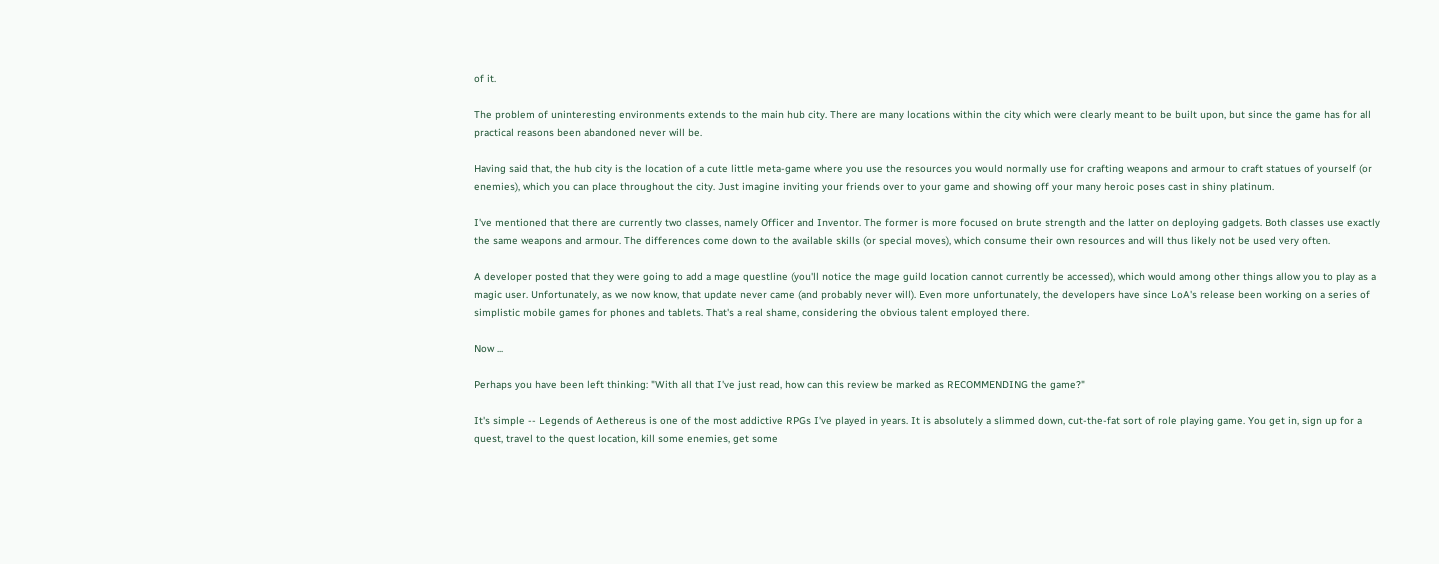of it.

The problem of uninteresting environments extends to the main hub city. There are many locations within the city which were clearly meant to be built upon, but since the game has for all practical reasons been abandoned never will be.

Having said that, the hub city is the location of a cute little meta-game where you use the resources you would normally use for crafting weapons and armour to craft statues of yourself (or enemies), which you can place throughout the city. Just imagine inviting your friends over to your game and showing off your many heroic poses cast in shiny platinum.

I've mentioned that there are currently two classes, namely Officer and Inventor. The former is more focused on brute strength and the latter on deploying gadgets. Both classes use exactly the same weapons and armour. The differences come down to the available skills (or special moves), which consume their own resources and will thus likely not be used very often.

A developer posted that they were going to add a mage questline (you'll notice the mage guild location cannot currently be accessed), which would among other things allow you to play as a magic user. Unfortunately, as we now know, that update never came (and probably never will). Even more unfortunately, the developers have since LoA's release been working on a series of simplistic mobile games for phones and tablets. That's a real shame, considering the obvious talent employed there.

Now ...

Perhaps you have been left thinking: "With all that I've just read, how can this review be marked as RECOMMENDING the game?"

It's simple -- Legends of Aethereus is one of the most addictive RPGs I've played in years. It is absolutely a slimmed down, cut-the-fat sort of role playing game. You get in, sign up for a quest, travel to the quest location, kill some enemies, get some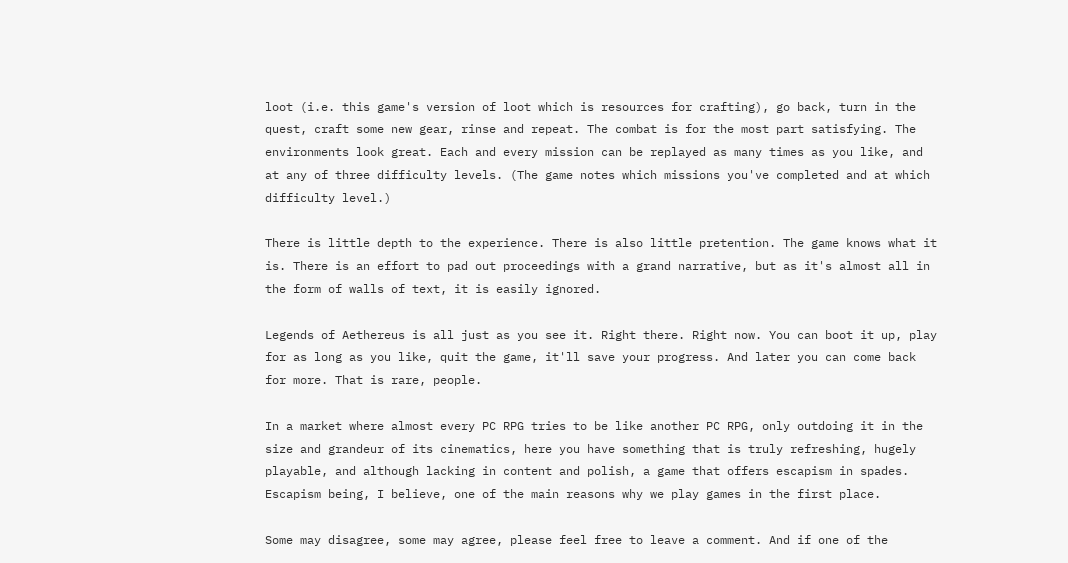loot (i.e. this game's version of loot which is resources for crafting), go back, turn in the quest, craft some new gear, rinse and repeat. The combat is for the most part satisfying. The environments look great. Each and every mission can be replayed as many times as you like, and at any of three difficulty levels. (The game notes which missions you've completed and at which difficulty level.)

There is little depth to the experience. There is also little pretention. The game knows what it is. There is an effort to pad out proceedings with a grand narrative, but as it's almost all in the form of walls of text, it is easily ignored.

Legends of Aethereus is all just as you see it. Right there. Right now. You can boot it up, play for as long as you like, quit the game, it'll save your progress. And later you can come back for more. That is rare, people.

In a market where almost every PC RPG tries to be like another PC RPG, only outdoing it in the size and grandeur of its cinematics, here you have something that is truly refreshing, hugely playable, and although lacking in content and polish, a game that offers escapism in spades. Escapism being, I believe, one of the main reasons why we play games in the first place.

Some may disagree, some may agree, please feel free to leave a comment. And if one of the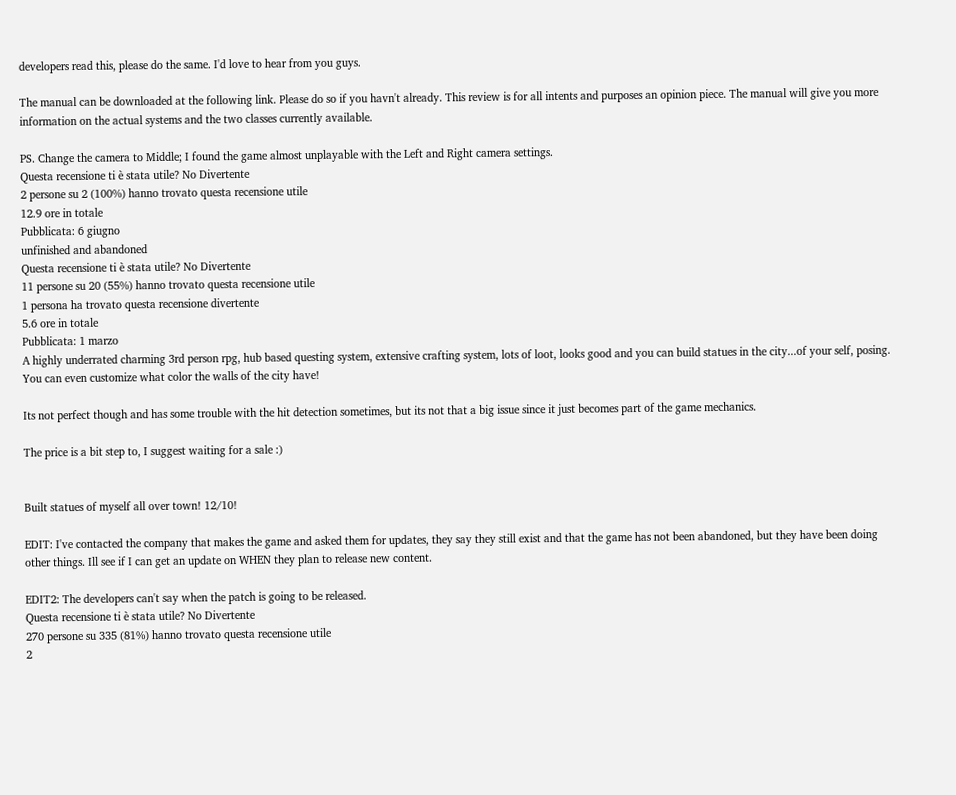developers read this, please do the same. I'd love to hear from you guys.

The manual can be downloaded at the following link. Please do so if you havn't already. This review is for all intents and purposes an opinion piece. The manual will give you more information on the actual systems and the two classes currently available.

PS. Change the camera to Middle; I found the game almost unplayable with the Left and Right camera settings.
Questa recensione ti è stata utile? No Divertente
2 persone su 2 (100%) hanno trovato questa recensione utile
12.9 ore in totale
Pubblicata: 6 giugno
unfinished and abandoned
Questa recensione ti è stata utile? No Divertente
11 persone su 20 (55%) hanno trovato questa recensione utile
1 persona ha trovato questa recensione divertente
5.6 ore in totale
Pubblicata: 1 marzo
A highly underrated charming 3rd person rpg, hub based questing system, extensive crafting system, lots of loot, looks good and you can build statues in the city...of your self, posing. You can even customize what color the walls of the city have!

Its not perfect though and has some trouble with the hit detection sometimes, but its not that a big issue since it just becomes part of the game mechanics.

The price is a bit step to, I suggest waiting for a sale :)


Built statues of myself all over town! 12/10!

EDIT: I've contacted the company that makes the game and asked them for updates, they say they still exist and that the game has not been abandoned, but they have been doing other things. Ill see if I can get an update on WHEN they plan to release new content.

EDIT2: The developers can't say when the patch is going to be released.
Questa recensione ti è stata utile? No Divertente
270 persone su 335 (81%) hanno trovato questa recensione utile
2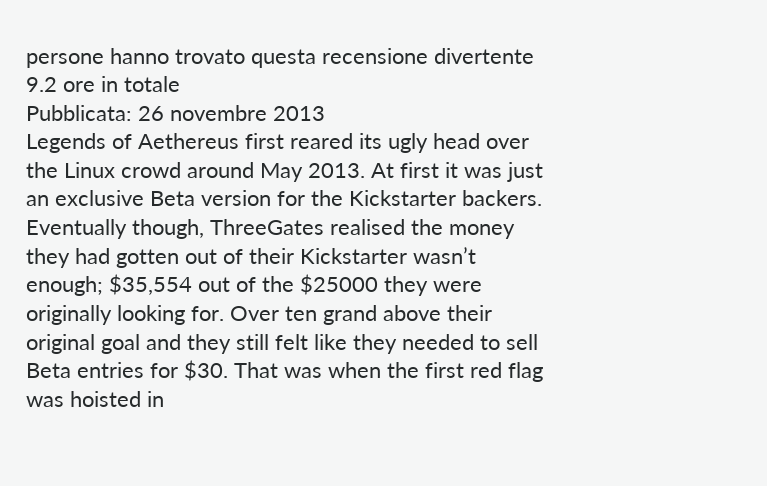persone hanno trovato questa recensione divertente
9.2 ore in totale
Pubblicata: 26 novembre 2013
Legends of Aethereus first reared its ugly head over the Linux crowd around May 2013. At first it was just an exclusive Beta version for the Kickstarter backers. Eventually though, ThreeGates realised the money they had gotten out of their Kickstarter wasn’t enough; $35,554 out of the $25000 they were originally looking for. Over ten grand above their original goal and they still felt like they needed to sell Beta entries for $30. That was when the first red flag was hoisted in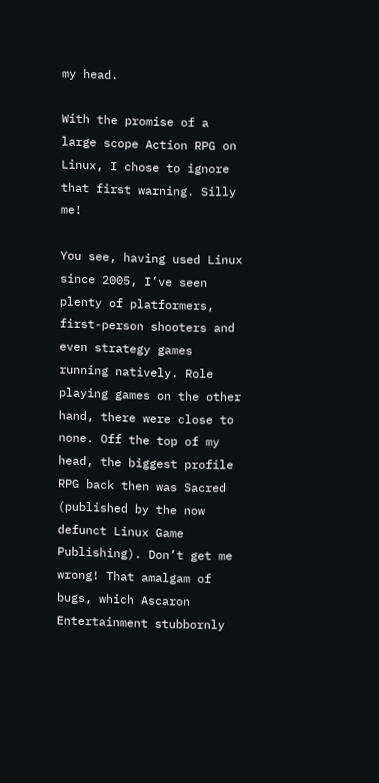my head.

With the promise of a large scope Action RPG on Linux, I chose to ignore that first warning. Silly me!

You see, having used Linux since 2005, I’ve seen plenty of platformers, first-person shooters and even strategy games running natively. Role playing games on the other hand, there were close to none. Off the top of my head, the biggest profile RPG back then was Sacred (published by the now defunct Linux Game Publishing). Don’t get me wrong! That amalgam of bugs, which Ascaron Entertainment stubbornly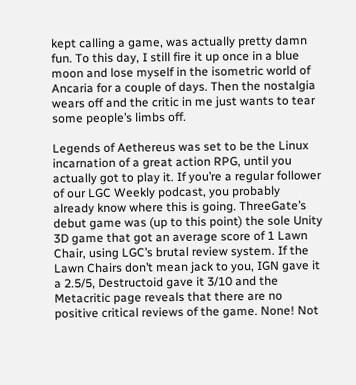kept calling a game, was actually pretty damn fun. To this day, I still fire it up once in a blue moon and lose myself in the isometric world of Ancaria for a couple of days. Then the nostalgia wears off and the critic in me just wants to tear some people’s limbs off.

Legends of Aethereus was set to be the Linux incarnation of a great action RPG, until you actually got to play it. If you’re a regular follower of our LGC Weekly podcast, you probably already know where this is going. ThreeGate’s debut game was (up to this point) the sole Unity 3D game that got an average score of 1 Lawn Chair, using LGC’s brutal review system. If the Lawn Chairs don’t mean jack to you, IGN gave it a 2.5/5, Destructoid gave it 3/10 and the Metacritic page reveals that there are no positive critical reviews of the game. None! Not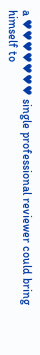a ♥♥♥♥♥♥♥ single professional reviewer could bring himself to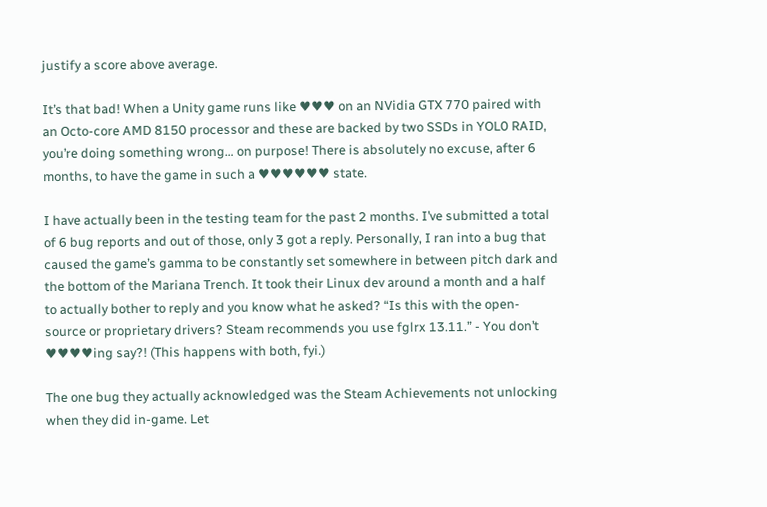justify a score above average.

It’s that bad! When a Unity game runs like ♥♥♥ on an NVidia GTX 770 paired with an Octo-core AMD 8150 processor and these are backed by two SSDs in YOL0 RAID, you’re doing something wrong… on purpose! There is absolutely no excuse, after 6 months, to have the game in such a ♥♥♥♥♥♥ state.

I have actually been in the testing team for the past 2 months. I’ve submitted a total of 6 bug reports and out of those, only 3 got a reply. Personally, I ran into a bug that caused the game’s gamma to be constantly set somewhere in between pitch dark and the bottom of the Mariana Trench. It took their Linux dev around a month and a half to actually bother to reply and you know what he asked? “Is this with the open-source or proprietary drivers? Steam recommends you use fglrx 13.11.” - You don’t ♥♥♥♥ing say?! (This happens with both, fyi.)

The one bug they actually acknowledged was the Steam Achievements not unlocking when they did in-game. Let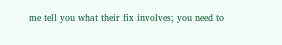me tell you what their fix involves; you need to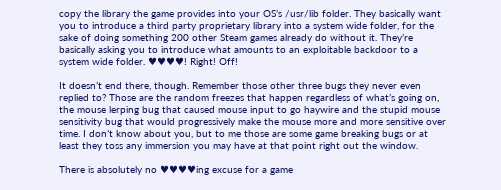copy the library the game provides into your OS’s /usr/lib folder. They basically want you to introduce a third party proprietary library into a system wide folder, for the sake of doing something 200 other Steam games already do without it. They’re basically asking you to introduce what amounts to an exploitable backdoor to a system wide folder. ♥♥♥♥! Right! Off!

It doesn’t end there, though. Remember those other three bugs they never even replied to? Those are the random freezes that happen regardless of what’s going on, the mouse lerping bug that caused mouse input to go haywire and the stupid mouse sensitivity bug that would progressively make the mouse more and more sensitive over time. I don’t know about you, but to me those are some game breaking bugs or at least they toss any immersion you may have at that point right out the window.

There is absolutely no ♥♥♥♥ing excuse for a game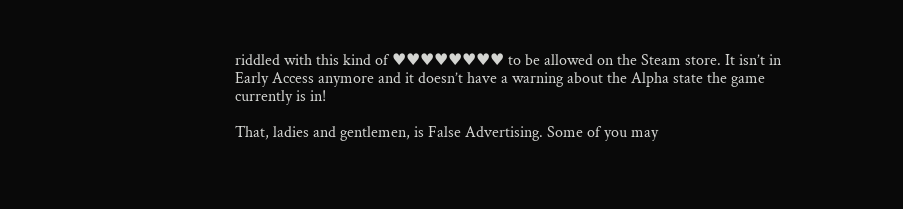riddled with this kind of ♥♥♥♥♥♥♥♥ to be allowed on the Steam store. It isn’t in Early Access anymore and it doesn’t have a warning about the Alpha state the game currently is in!

That, ladies and gentlemen, is False Advertising. Some of you may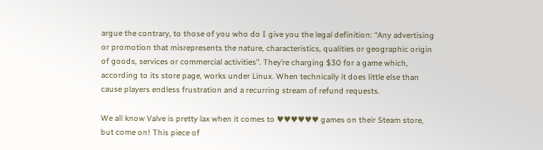argue the contrary, to those of you who do I give you the legal definition: “Any advertising or promotion that misrepresents the nature, characteristics, qualities or geographic origin of goods, services or commercial activities". They’re charging $30 for a game which, according to its store page, works under Linux. When technically it does little else than cause players endless frustration and a recurring stream of refund requests.

We all know Valve is pretty lax when it comes to ♥♥♥♥♥♥ games on their Steam store, but come on! This piece of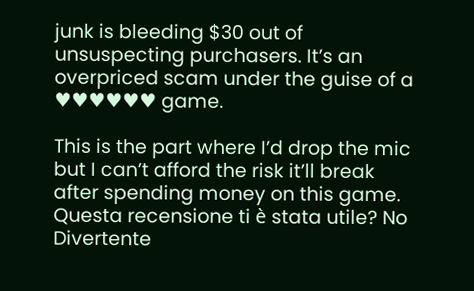junk is bleeding $30 out of unsuspecting purchasers. It’s an overpriced scam under the guise of a ♥♥♥♥♥♥ game.

This is the part where I’d drop the mic but I can’t afford the risk it’ll break after spending money on this game.
Questa recensione ti è stata utile? No Divertente